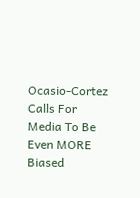Ocasio-Cortez Calls For Media To Be Even MORE Biased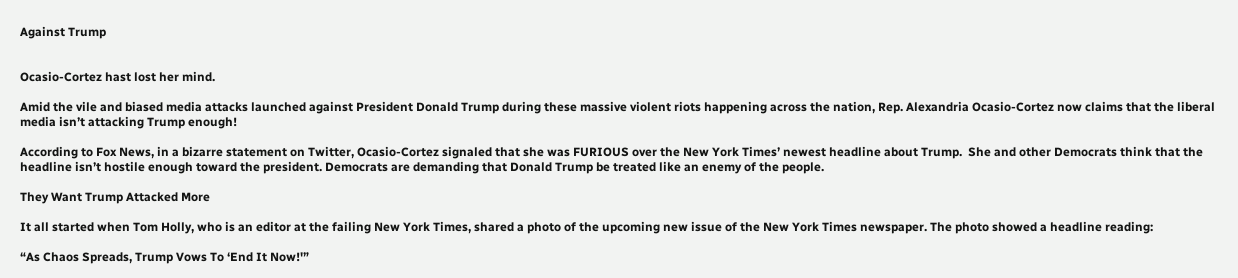Against Trump


Ocasio-Cortez hast lost her mind.

Amid the vile and biased media attacks launched against President Donald Trump during these massive violent riots happening across the nation, Rep. Alexandria Ocasio-Cortez now claims that the liberal media isn’t attacking Trump enough!

According to Fox News, in a bizarre statement on Twitter, Ocasio-Cortez signaled that she was FURIOUS over the New York Times’ newest headline about Trump.  She and other Democrats think that the headline isn’t hostile enough toward the president. Democrats are demanding that Donald Trump be treated like an enemy of the people.

They Want Trump Attacked More

It all started when Tom Holly, who is an editor at the failing New York Times, shared a photo of the upcoming new issue of the New York Times newspaper. The photo showed a headline reading:

“As Chaos Spreads, Trump Vows To ‘End It Now!'”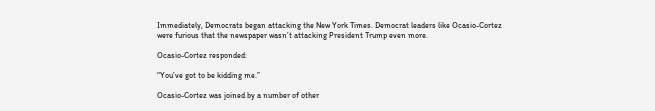Immediately, Democrats began attacking the New York Times. Democrat leaders like Ocasio-Cortez were furious that the newspaper wasn’t attacking President Trump even more.

Ocasio-Cortez responded:

“You’ve got to be kidding me.”

Ocasio-Cortez was joined by a number of other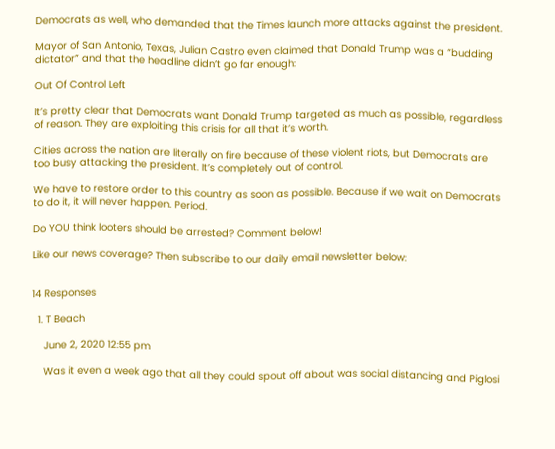Democrats as well, who demanded that the Times launch more attacks against the president.

Mayor of San Antonio, Texas, Julian Castro even claimed that Donald Trump was a “budding dictator” and that the headline didn’t go far enough:

Out Of Control Left

It’s pretty clear that Democrats want Donald Trump targeted as much as possible, regardless of reason. They are exploiting this crisis for all that it’s worth.

Cities across the nation are literally on fire because of these violent riots, but Democrats are too busy attacking the president. It’s completely out of control.

We have to restore order to this country as soon as possible. Because if we wait on Democrats to do it, it will never happen. Period.

Do YOU think looters should be arrested? Comment below!

Like our news coverage? Then subscribe to our daily email newsletter below:


14 Responses

  1. T Beach

    June 2, 2020 12:55 pm

    Was it even a week ago that all they could spout off about was social distancing and Piglosi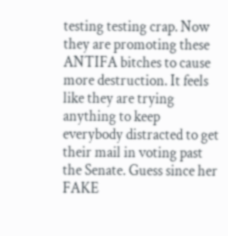testing testing crap. Now they are promoting these ANTIFA bitches to cause more destruction. It feels like they are trying anything to keep everybody distracted to get their mail in voting past the Senate. Guess since her FAKE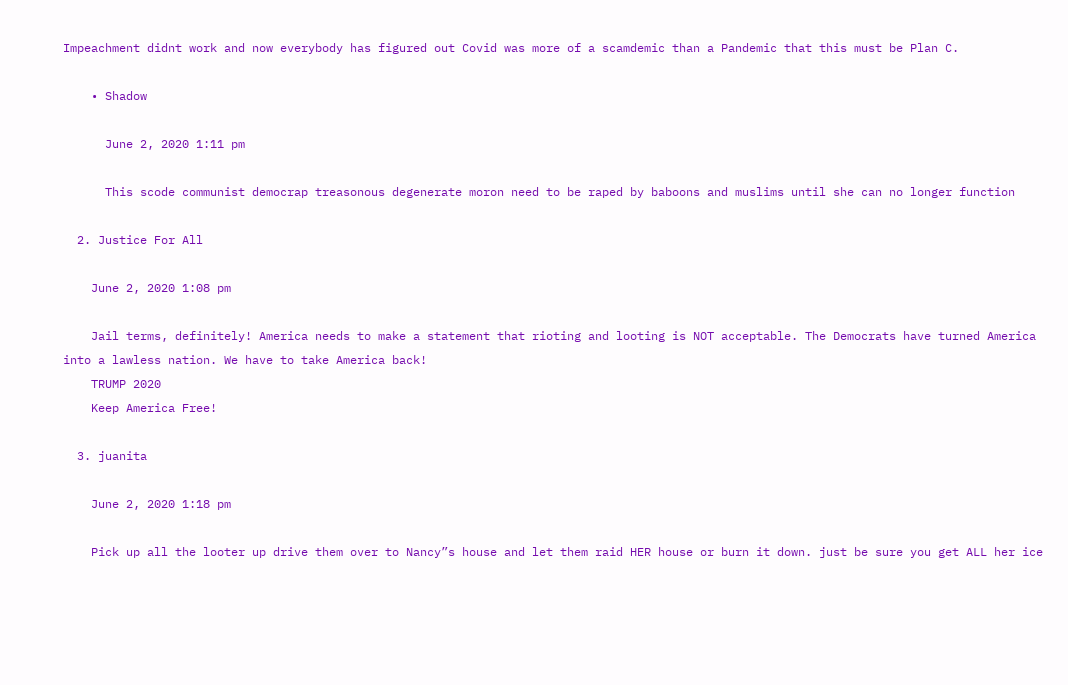Impeachment didnt work and now everybody has figured out Covid was more of a scamdemic than a Pandemic that this must be Plan C.

    • Shadow

      June 2, 2020 1:11 pm

      This scode communist democrap treasonous degenerate moron need to be raped by baboons and muslims until she can no longer function

  2. Justice For All

    June 2, 2020 1:08 pm

    Jail terms, definitely! America needs to make a statement that rioting and looting is NOT acceptable. The Democrats have turned America into a lawless nation. We have to take America back!
    TRUMP 2020
    Keep America Free!

  3. juanita

    June 2, 2020 1:18 pm

    Pick up all the looter up drive them over to Nancy”s house and let them raid HER house or burn it down. just be sure you get ALL her ice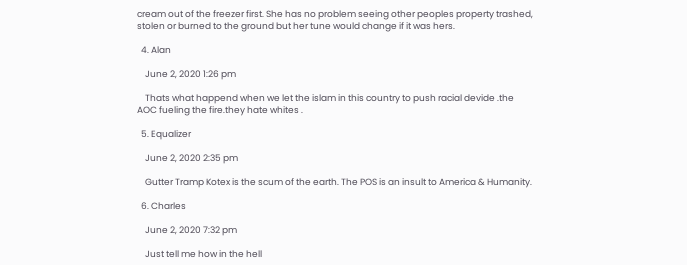cream out of the freezer first. She has no problem seeing other peoples property trashed, stolen or burned to the ground but her tune would change if it was hers.

  4. Alan

    June 2, 2020 1:26 pm

    Thats what happend when we let the islam in this country to push racial devide .the AOC fueling the fire.they hate whites .

  5. Equalizer

    June 2, 2020 2:35 pm

    Gutter Tramp Kotex is the scum of the earth. The POS is an insult to America & Humanity.

  6. Charles

    June 2, 2020 7:32 pm

    Just tell me how in the hell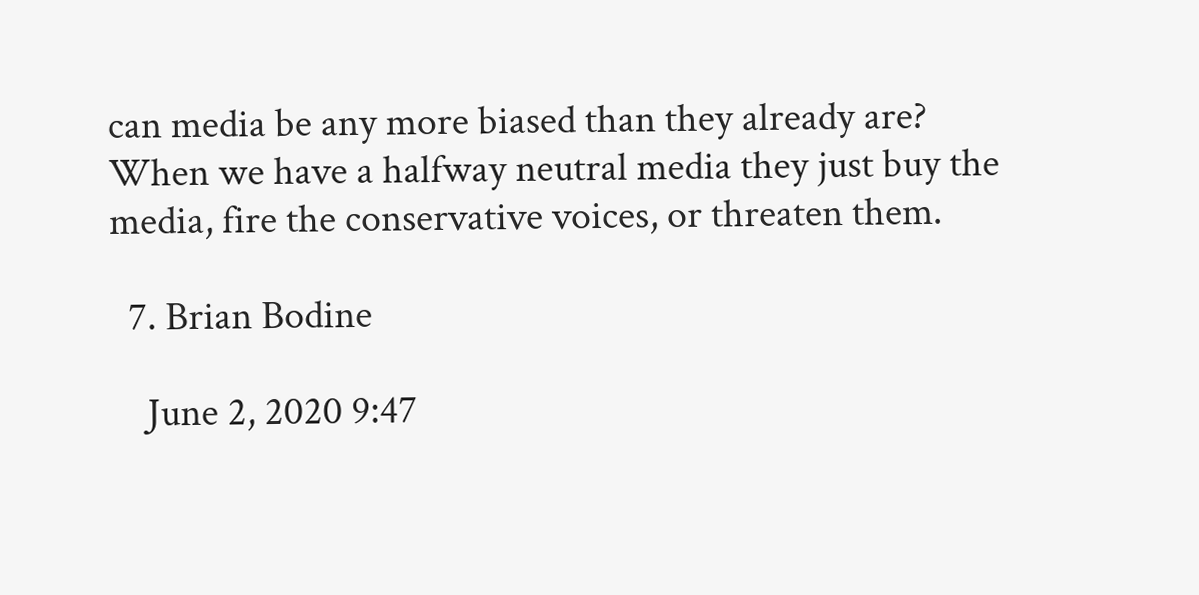can media be any more biased than they already are? When we have a halfway neutral media they just buy the media, fire the conservative voices, or threaten them.

  7. Brian Bodine

    June 2, 2020 9:47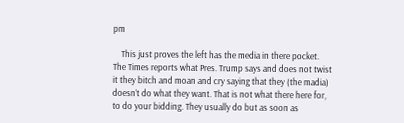pm

    This just proves the left has the media in there pocket. The Times reports what Pres. Trump says and does not twist it they bitch and moan and cry saying that they (the madia) doesn’t do what they want. That is not what there here for, to do your bidding. They usually do but as soon as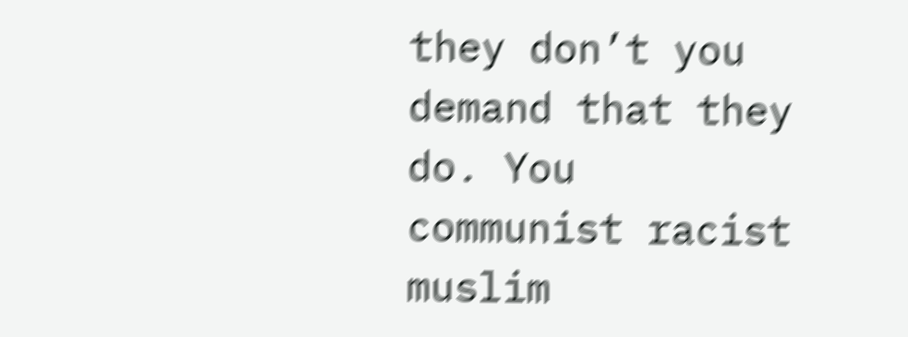they don’t you demand that they do. You communist racist muslim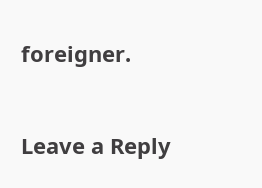foreigner.


Leave a Reply